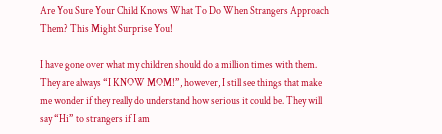Are You Sure Your Child Knows What To Do When Strangers Approach Them? This Might Surprise You!

I have gone over what my children should do a million times with them. They are always “I KNOW MOM!”, however, I still see things that make me wonder if they really do understand how serious it could be. They will say “Hi” to strangers if I am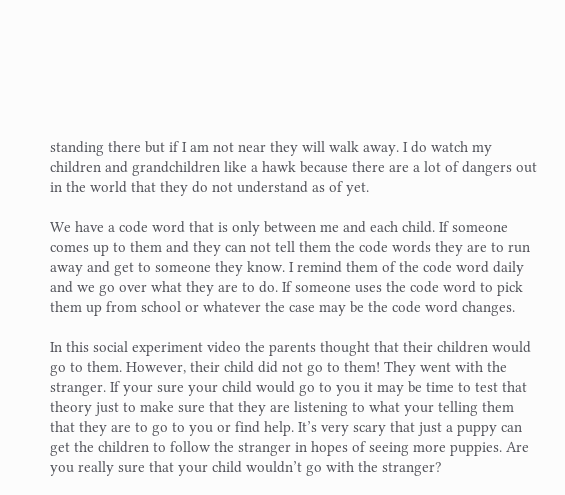standing there but if I am not near they will walk away. I do watch my children and grandchildren like a hawk because there are a lot of dangers out in the world that they do not understand as of yet.

We have a code word that is only between me and each child. If someone comes up to them and they can not tell them the code words they are to run away and get to someone they know. I remind them of the code word daily and we go over what they are to do. If someone uses the code word to pick them up from school or whatever the case may be the code word changes.

In this social experiment video the parents thought that their children would go to them. However, their child did not go to them! They went with the stranger. If your sure your child would go to you it may be time to test that theory just to make sure that they are listening to what your telling them that they are to go to you or find help. It’s very scary that just a puppy can get the children to follow the stranger in hopes of seeing more puppies. Are you really sure that your child wouldn’t go with the stranger?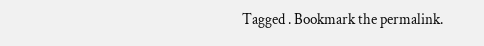Tagged . Bookmark the permalink.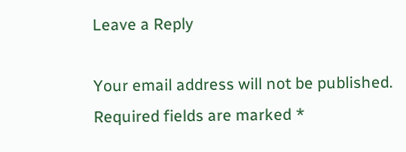Leave a Reply

Your email address will not be published. Required fields are marked *